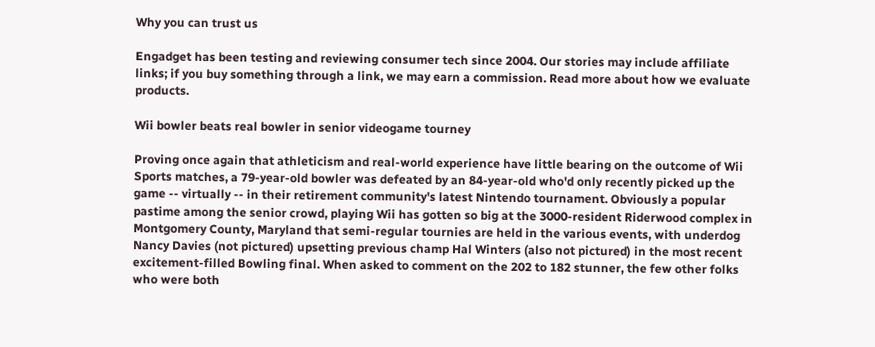Why you can trust us

Engadget has been testing and reviewing consumer tech since 2004. Our stories may include affiliate links; if you buy something through a link, we may earn a commission. Read more about how we evaluate products.

Wii bowler beats real bowler in senior videogame tourney

Proving once again that athleticism and real-world experience have little bearing on the outcome of Wii Sports matches, a 79-year-old bowler was defeated by an 84-year-old who'd only recently picked up the game -- virtually -- in their retirement community's latest Nintendo tournament. Obviously a popular pastime among the senior crowd, playing Wii has gotten so big at the 3000-resident Riderwood complex in Montgomery County, Maryland that semi-regular tournies are held in the various events, with underdog Nancy Davies (not pictured) upsetting previous champ Hal Winters (also not pictured) in the most recent excitement-filled Bowling final. When asked to comment on the 202 to 182 stunner, the few other folks who were both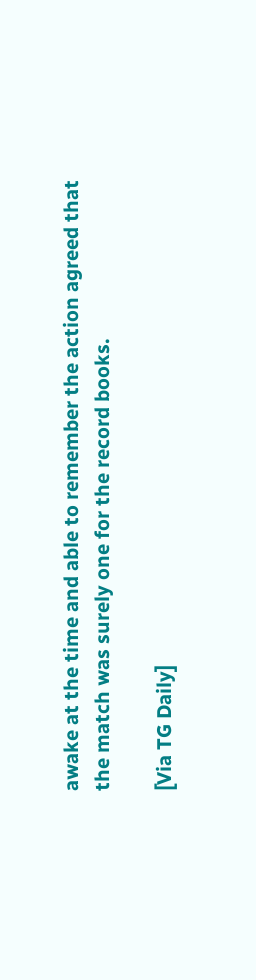awake at the time and able to remember the action agreed that the match was surely one for the record books.

[Via TG Daily]